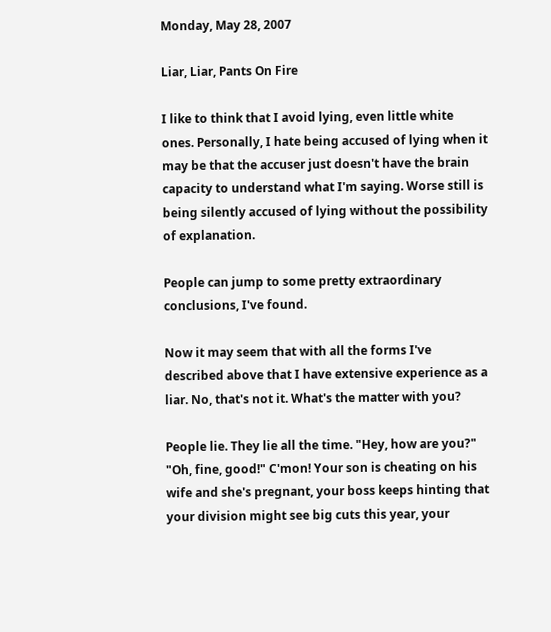Monday, May 28, 2007

Liar, Liar, Pants On Fire

I like to think that I avoid lying, even little white ones. Personally, I hate being accused of lying when it may be that the accuser just doesn't have the brain capacity to understand what I'm saying. Worse still is being silently accused of lying without the possibility of explanation.

People can jump to some pretty extraordinary conclusions, I've found.

Now it may seem that with all the forms I've described above that I have extensive experience as a liar. No, that's not it. What's the matter with you?

People lie. They lie all the time. "Hey, how are you?" "Oh, fine, good!" C'mon! Your son is cheating on his wife and she's pregnant, your boss keeps hinting that your division might see big cuts this year, your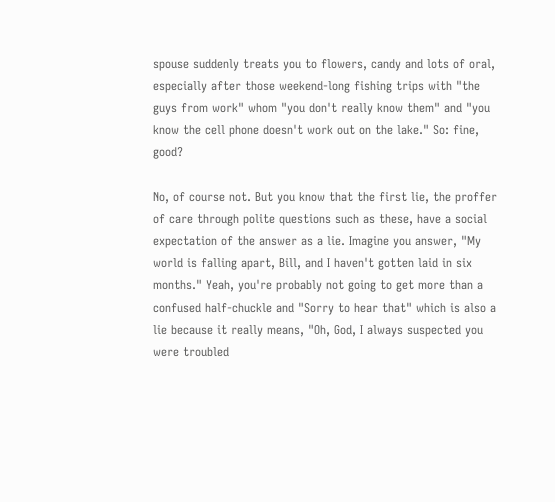spouse suddenly treats you to flowers, candy and lots of oral, especially after those weekend-long fishing trips with "the guys from work" whom "you don't really know them" and "you know the cell phone doesn't work out on the lake." So: fine, good?

No, of course not. But you know that the first lie, the proffer of care through polite questions such as these, have a social expectation of the answer as a lie. Imagine you answer, "My world is falling apart, Bill, and I haven't gotten laid in six months." Yeah, you're probably not going to get more than a confused half-chuckle and "Sorry to hear that" which is also a lie because it really means, "Oh, God, I always suspected you were troubled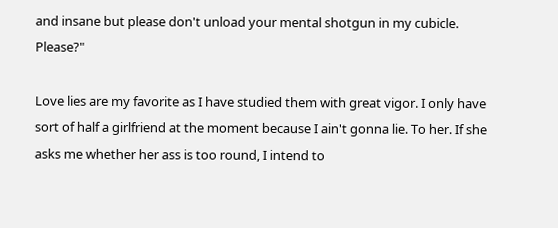and insane but please don't unload your mental shotgun in my cubicle. Please?"

Love lies are my favorite as I have studied them with great vigor. I only have sort of half a girlfriend at the moment because I ain't gonna lie. To her. If she asks me whether her ass is too round, I intend to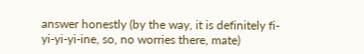answer honestly (by the way, it is definitely fi-yi-yi-yi-ine, so, no worries there, mate)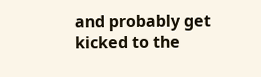and probably get kicked to the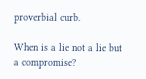proverbial curb.

When is a lie not a lie but a compromise?